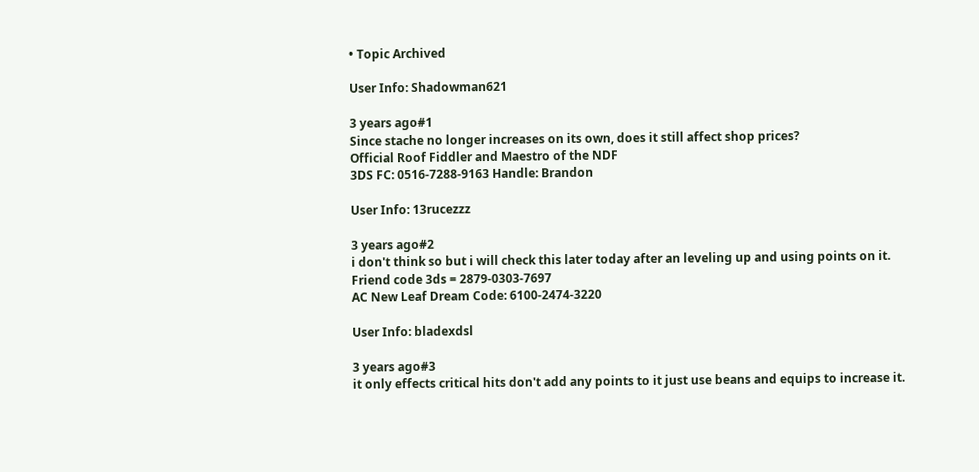• Topic Archived

User Info: Shadowman621

3 years ago#1
Since stache no longer increases on its own, does it still affect shop prices?
Official Roof Fiddler and Maestro of the NDF
3DS FC: 0516-7288-9163 Handle: Brandon

User Info: 13rucezzz

3 years ago#2
i don't think so but i will check this later today after an leveling up and using points on it.
Friend code 3ds = 2879-0303-7697
AC New Leaf Dream Code: 6100-2474-3220

User Info: bladexdsl

3 years ago#3
it only effects critical hits don't add any points to it just use beans and equips to increase it.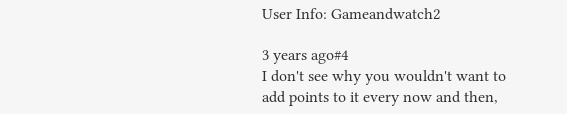User Info: Gameandwatch2

3 years ago#4
I don't see why you wouldn't want to add points to it every now and then,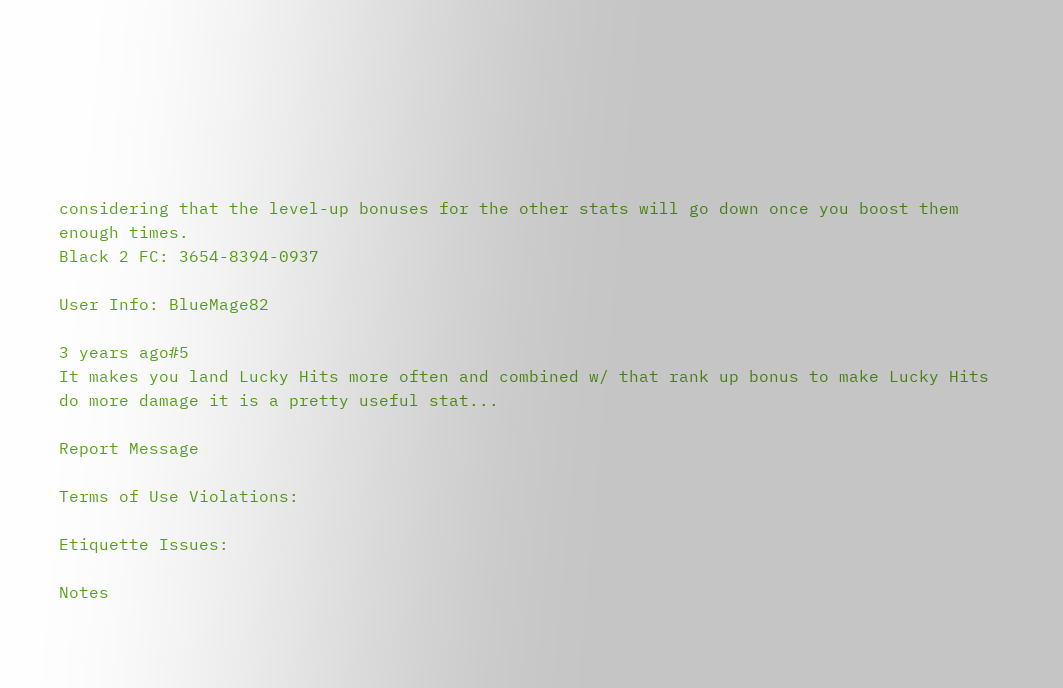considering that the level-up bonuses for the other stats will go down once you boost them enough times.
Black 2 FC: 3654-8394-0937

User Info: BlueMage82

3 years ago#5
It makes you land Lucky Hits more often and combined w/ that rank up bonus to make Lucky Hits do more damage it is a pretty useful stat...

Report Message

Terms of Use Violations:

Etiquette Issues:

Notes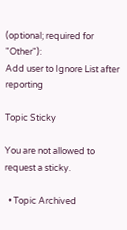(optional; required for "Other"):
Add user to Ignore List after reporting

Topic Sticky

You are not allowed to request a sticky.

  • Topic Archived